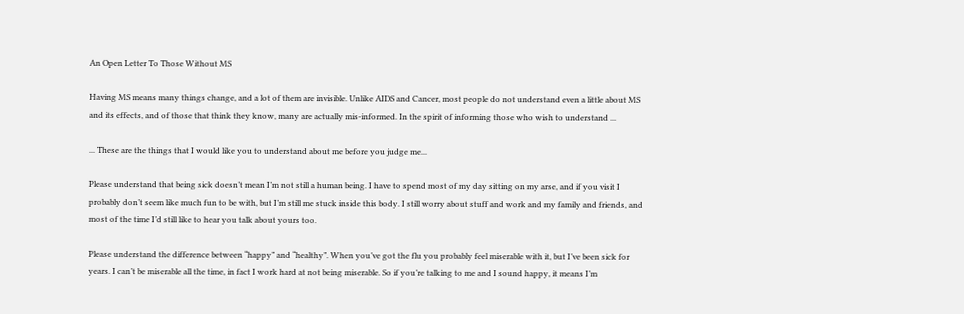An Open Letter To Those Without MS

Having MS means many things change, and a lot of them are invisible. Unlike AIDS and Cancer, most people do not understand even a little about MS and its effects, and of those that think they know, many are actually mis-informed. In the spirit of informing those who wish to understand ...

... These are the things that I would like you to understand about me before you judge me...

Please understand that being sick doesn’t mean I’m not still a human being. I have to spend most of my day sitting on my arse, and if you visit I probably don’t seem like much fun to be with, but I’m still me stuck inside this body. I still worry about stuff and work and my family and friends, and most of the time I’d still like to hear you talk about yours too.

Please understand the difference between “happy” and “healthy”. When you’ve got the flu you probably feel miserable with it, but I’ve been sick for years. I can’t be miserable all the time, in fact I work hard at not being miserable. So if you’re talking to me and I sound happy, it means I’m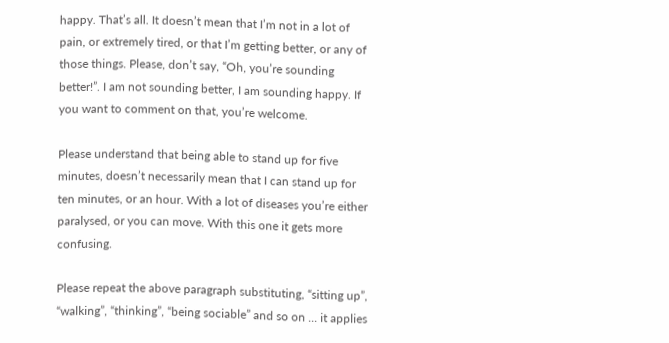happy. That’s all. It doesn’t mean that I’m not in a lot of pain, or extremely tired, or that I’m getting better, or any of those things. Please, don’t say, “Oh, you’re sounding better!”. I am not sounding better, I am sounding happy. If you want to comment on that, you’re welcome.

Please understand that being able to stand up for five minutes, doesn’t necessarily mean that I can stand up for ten minutes, or an hour. With a lot of diseases you’re either paralysed, or you can move. With this one it gets more confusing.

Please repeat the above paragraph substituting, “sitting up”, “walking”, “thinking”, “being sociable” and so on ... it applies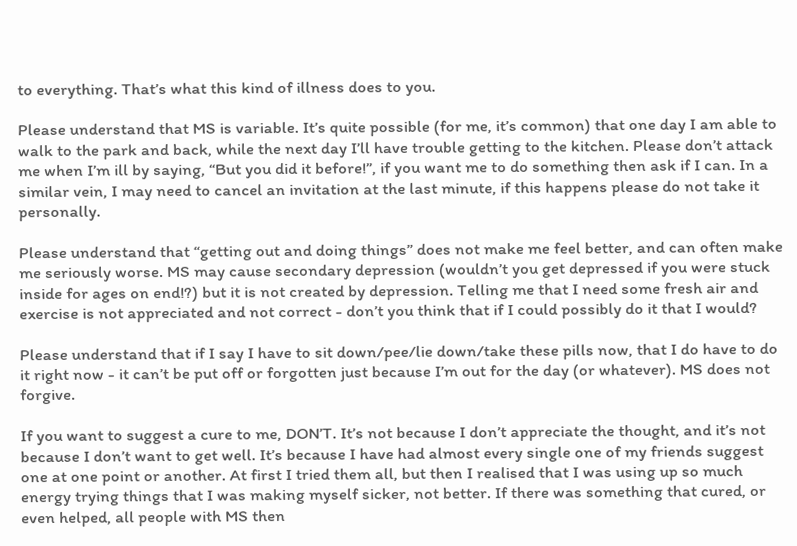to everything. That’s what this kind of illness does to you.

Please understand that MS is variable. It’s quite possible (for me, it’s common) that one day I am able to walk to the park and back, while the next day I’ll have trouble getting to the kitchen. Please don’t attack me when I’m ill by saying, “But you did it before!”, if you want me to do something then ask if I can. In a similar vein, I may need to cancel an invitation at the last minute, if this happens please do not take it personally.

Please understand that “getting out and doing things” does not make me feel better, and can often make me seriously worse. MS may cause secondary depression (wouldn’t you get depressed if you were stuck inside for ages on end!?) but it is not created by depression. Telling me that I need some fresh air and exercise is not appreciated and not correct - don’t you think that if I could possibly do it that I would?

Please understand that if I say I have to sit down/pee/lie down/take these pills now, that I do have to do it right now - it can’t be put off or forgotten just because I’m out for the day (or whatever). MS does not forgive.

If you want to suggest a cure to me, DON’T. It’s not because I don’t appreciate the thought, and it’s not because I don’t want to get well. It’s because I have had almost every single one of my friends suggest one at one point or another. At first I tried them all, but then I realised that I was using up so much energy trying things that I was making myself sicker, not better. If there was something that cured, or even helped, all people with MS then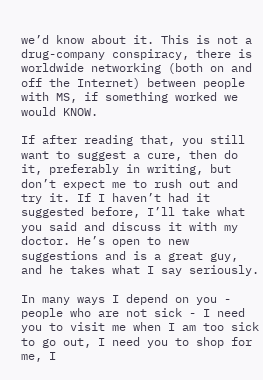we’d know about it. This is not a drug-company conspiracy, there is worldwide networking (both on and off the Internet) between people with MS, if something worked we would KNOW.

If after reading that, you still want to suggest a cure, then do it, preferably in writing, but don’t expect me to rush out and try it. If I haven’t had it suggested before, I’ll take what you said and discuss it with my doctor. He’s open to new suggestions and is a great guy, and he takes what I say seriously.

In many ways I depend on you - people who are not sick - I need you to visit me when I am too sick to go out, I need you to shop for me, I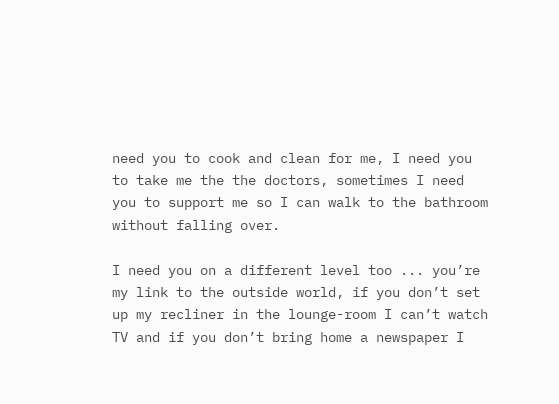need you to cook and clean for me, I need you to take me the the doctors, sometimes I need you to support me so I can walk to the bathroom without falling over.

I need you on a different level too ... you’re my link to the outside world, if you don’t set up my recliner in the lounge-room I can’t watch TV and if you don’t bring home a newspaper I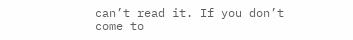can’t read it. If you don’t come to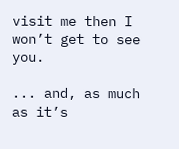visit me then I won’t get to see you.

... and, as much as it’s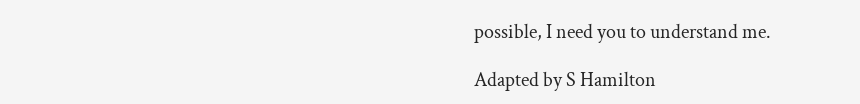possible, I need you to understand me.

Adapted by S Hamilton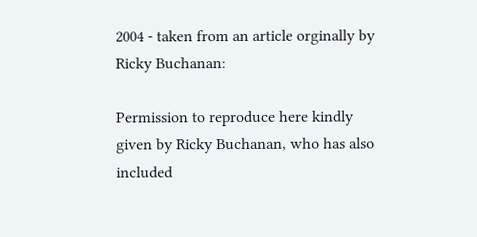2004 - taken from an article orginally by Ricky Buchanan:

Permission to reproduce here kindly given by Ricky Buchanan, who has also included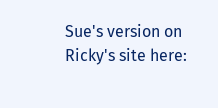Sue's version on Ricky's site here: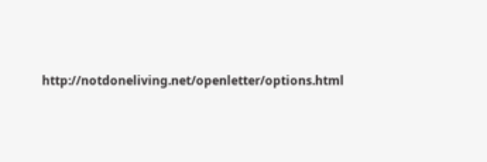http://notdoneliving.net/openletter/options.html